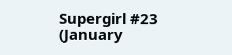Supergirl #23 (January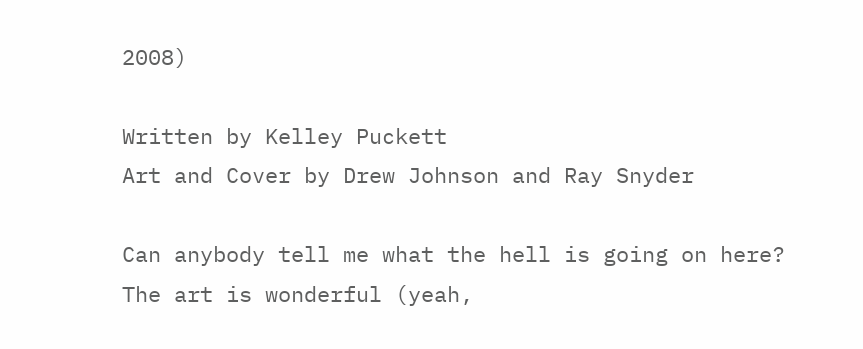2008)

Written by Kelley Puckett
Art and Cover by Drew Johnson and Ray Snyder

Can anybody tell me what the hell is going on here?
The art is wonderful (yeah,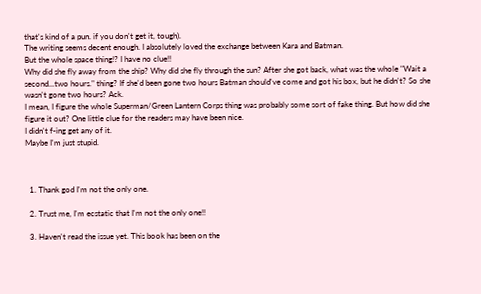that's kind of a pun. if you don't get it, tough).
The writing seems decent enough. I absolutely loved the exchange between Kara and Batman.
But the whole space thing!? I have no clue!!
Why did she fly away from the ship? Why did she fly through the sun? After she got back, what was the whole "Wait a second...two hours." thing? If she'd been gone two hours Batman should've come and got his box, but he didn't? So she wasn't gone two hours? Ack.
I mean, I figure the whole Superman/Green Lantern Corps thing was probably some sort of fake thing. But how did she figure it out? One little clue for the readers may have been nice.
I didn't f-ing get any of it.
Maybe I'm just stupid.



  1. Thank god I'm not the only one.

  2. Trust me, I'm ecstatic that I'm not the only one!!

  3. Haven't read the issue yet. This book has been on the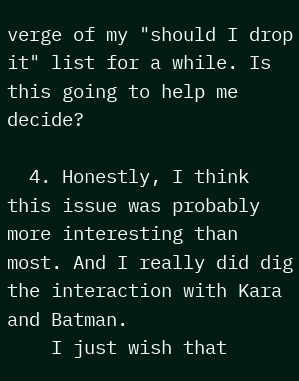verge of my "should I drop it" list for a while. Is this going to help me decide?

  4. Honestly, I think this issue was probably more interesting than most. And I really did dig the interaction with Kara and Batman.
    I just wish that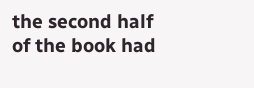the second half of the book had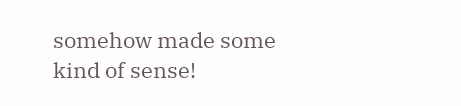somehow made some kind of sense!